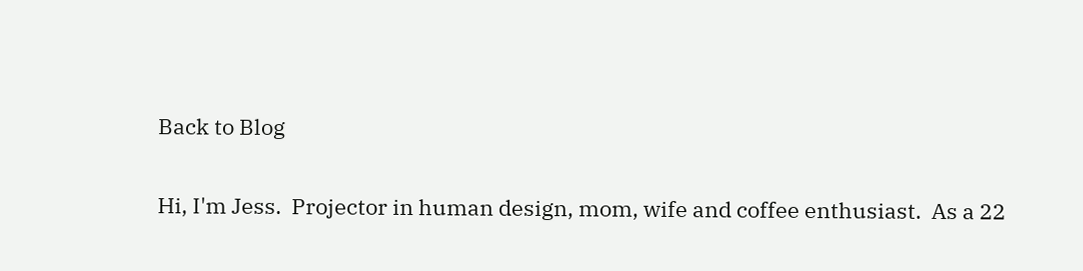Back to Blog

Hi, I'm Jess.  Projector in human design, mom, wife and coffee enthusiast.  As a 22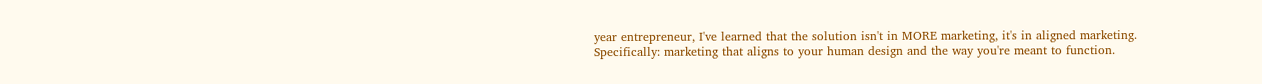year entrepreneur, I've learned that the solution isn't in MORE marketing, it's in aligned marketing.  Specifically: marketing that aligns to your human design and the way you're meant to function.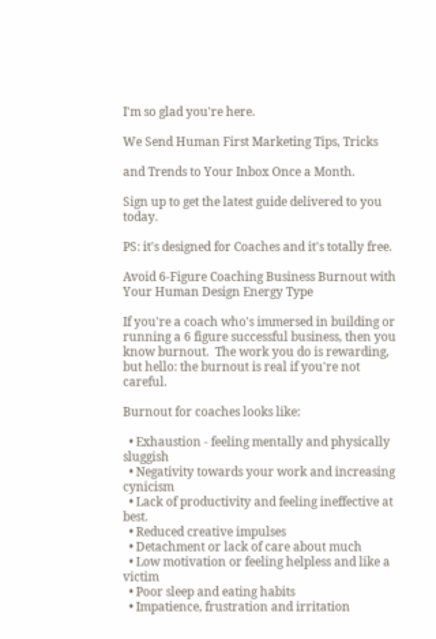I'm so glad you're here.

We Send Human First Marketing Tips, Tricks

and Trends to Your Inbox Once a Month.

Sign up to get the latest guide delivered to you today.

PS: it's designed for Coaches and it's totally free.

Avoid 6-Figure Coaching Business Burnout with Your Human Design Energy Type

If you're a coach who's immersed in building or running a 6 figure successful business, then you know burnout.  The work you do is rewarding, but hello: the burnout is real if you're not careful.

Burnout for coaches looks like:

  • Exhaustion - feeling mentally and physically sluggish
  • Negativity towards your work and increasing cynicism
  • Lack of productivity and feeling ineffective at best.
  • Reduced creative impulses
  • Detachment or lack of care about much
  • Low motivation or feeling helpless and like a victim
  • Poor sleep and eating habits
  • Impatience, frustration and irritation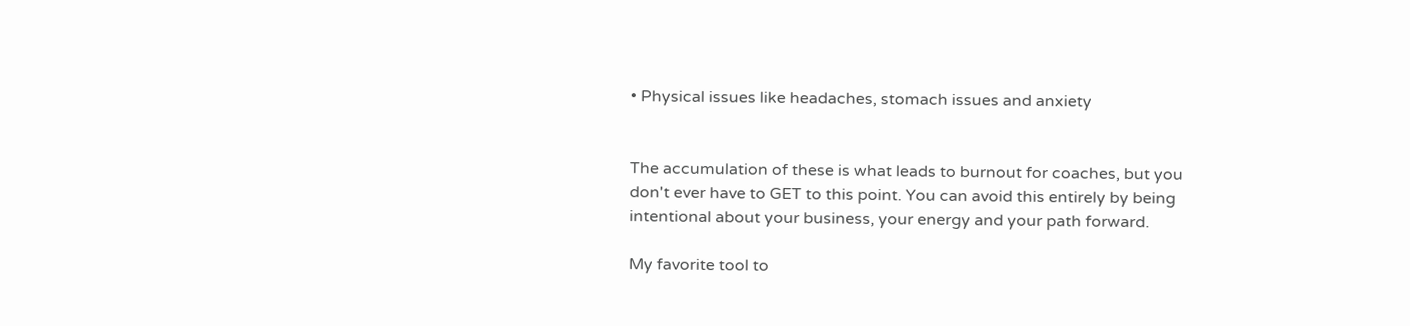• Physical issues like headaches, stomach issues and anxiety


The accumulation of these is what leads to burnout for coaches, but you don't ever have to GET to this point. You can avoid this entirely by being intentional about your business, your energy and your path forward.

My favorite tool to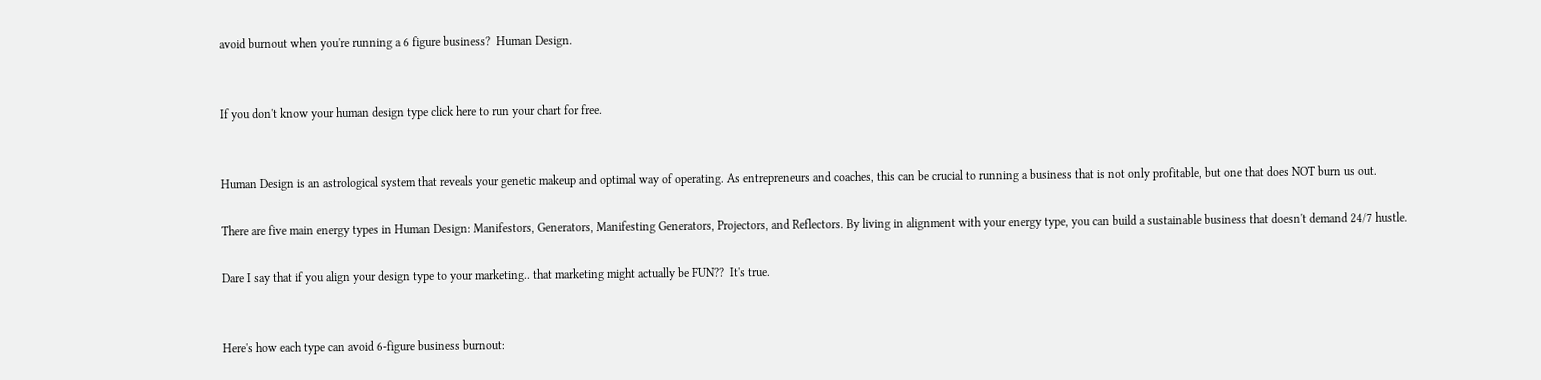avoid burnout when you're running a 6 figure business?  Human Design.


If you don't know your human design type click here to run your chart for free.


Human Design is an astrological system that reveals your genetic makeup and optimal way of operating. As entrepreneurs and coaches, this can be crucial to running a business that is not only profitable, but one that does NOT burn us out.

There are five main energy types in Human Design: Manifestors, Generators, Manifesting Generators, Projectors, and Reflectors. By living in alignment with your energy type, you can build a sustainable business that doesn't demand 24/7 hustle.

Dare I say that if you align your design type to your marketing.. that marketing might actually be FUN??  It's true.


Here's how each type can avoid 6-figure business burnout: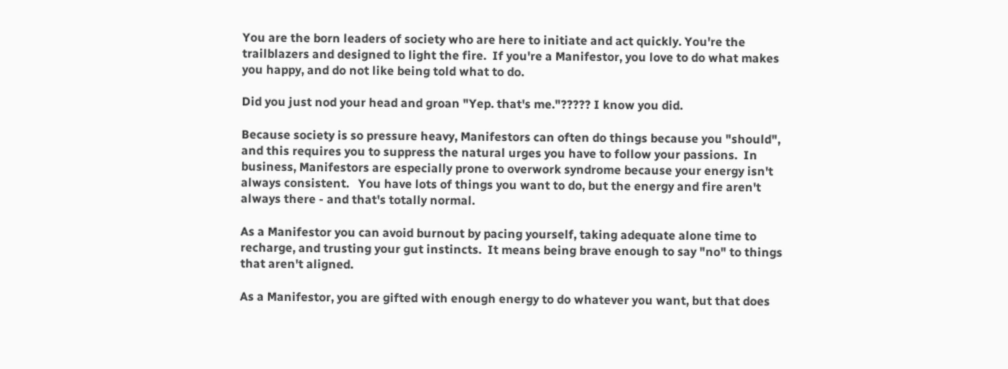You are the born leaders of society who are here to initiate and act quickly. You're the trailblazers and designed to light the fire.  If you're a Manifestor, you love to do what makes you happy, and do not like being told what to do.

Did you just nod your head and groan "Yep. that's me."????? I know you did.

Because society is so pressure heavy, Manifestors can often do things because you "should", and this requires you to suppress the natural urges you have to follow your passions.  In business, Manifestors are especially prone to overwork syndrome because your energy isn't always consistent.   You have lots of things you want to do, but the energy and fire aren't always there - and that's totally normal.

As a Manifestor you can avoid burnout by pacing yourself, taking adequate alone time to recharge, and trusting your gut instincts.  It means being brave enough to say "no" to things that aren't aligned.

As a Manifestor, you are gifted with enough energy to do whatever you want, but that does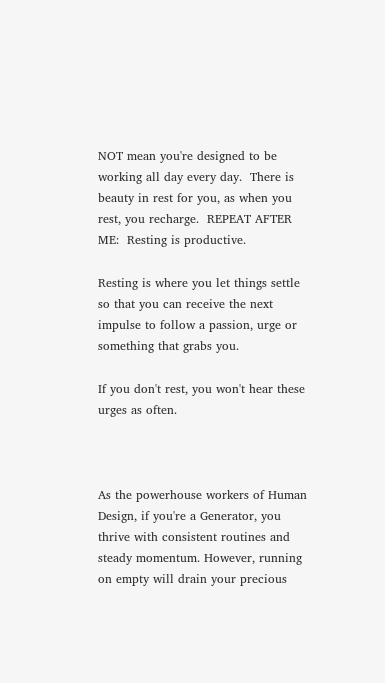NOT mean you're designed to be working all day every day.  There is beauty in rest for you, as when you rest, you recharge.  REPEAT AFTER ME:  Resting is productive.

Resting is where you let things settle so that you can receive the next impulse to follow a passion, urge or something that grabs you.

If you don't rest, you won't hear these urges as often.



As the powerhouse workers of Human Design, if you're a Generator, you thrive with consistent routines and steady momentum. However, running on empty will drain your precious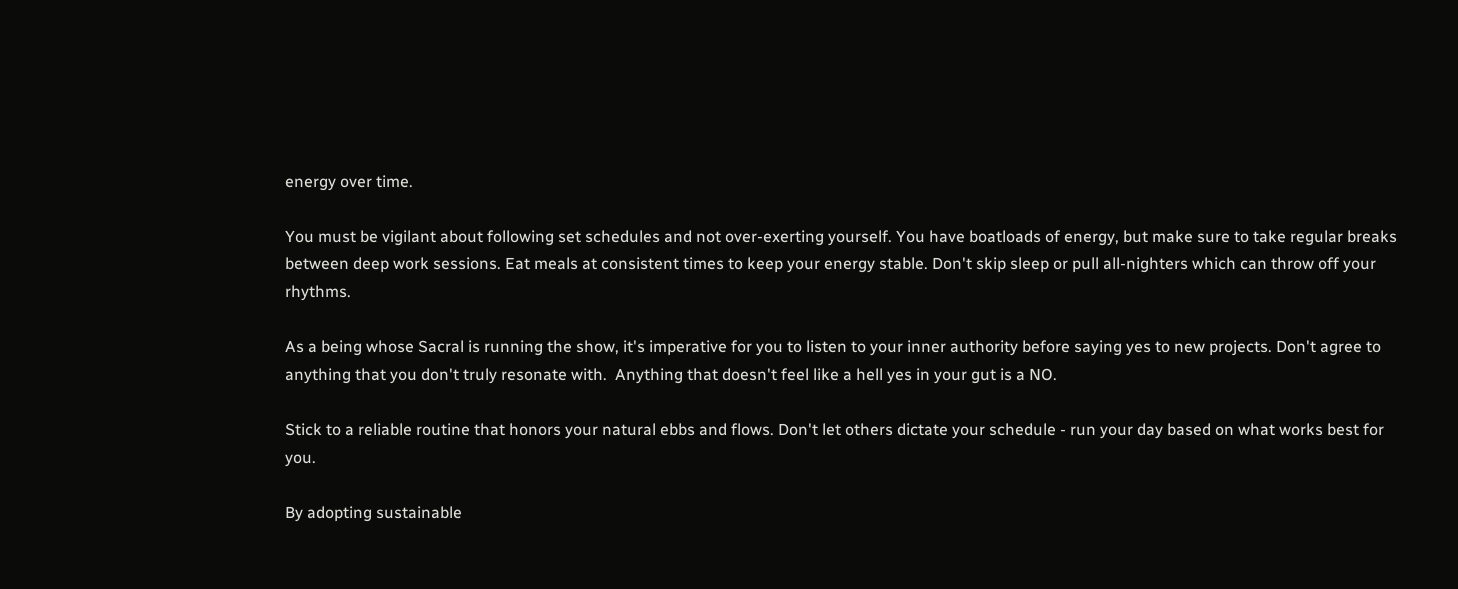energy over time.

You must be vigilant about following set schedules and not over-exerting yourself. You have boatloads of energy, but make sure to take regular breaks between deep work sessions. Eat meals at consistent times to keep your energy stable. Don't skip sleep or pull all-nighters which can throw off your rhythms.

As a being whose Sacral is running the show, it's imperative for you to listen to your inner authority before saying yes to new projects. Don't agree to anything that you don't truly resonate with.  Anything that doesn't feel like a hell yes in your gut is a NO.

Stick to a reliable routine that honors your natural ebbs and flows. Don't let others dictate your schedule - run your day based on what works best for you.

By adopting sustainable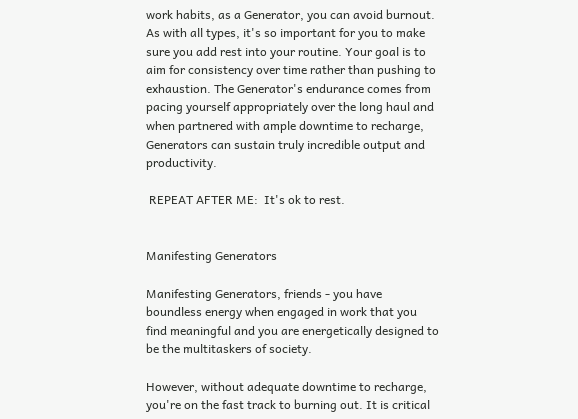work habits, as a Generator, you can avoid burnout. As with all types, it's so important for you to make sure you add rest into your routine. Your goal is to aim for consistency over time rather than pushing to exhaustion. The Generator's endurance comes from pacing yourself appropriately over the long haul and when partnered with ample downtime to recharge, Generators can sustain truly incredible output and productivity.

 REPEAT AFTER ME:  It's ok to rest.


Manifesting Generators

Manifesting Generators, friends - you have boundless energy when engaged in work that you find meaningful and you are energetically designed to be the multitaskers of society.

However, without adequate downtime to recharge, you're on the fast track to burning out. It is critical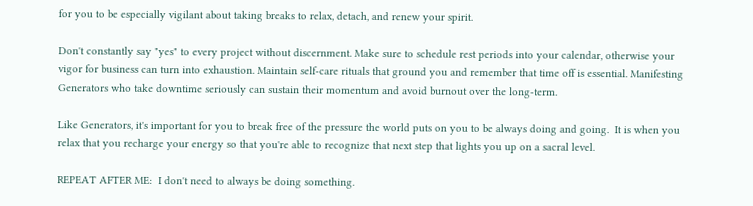for you to be especially vigilant about taking breaks to relax, detach, and renew your spirit.

Don't constantly say "yes" to every project without discernment. Make sure to schedule rest periods into your calendar, otherwise your vigor for business can turn into exhaustion. Maintain self-care rituals that ground you and remember that time off is essential. Manifesting Generators who take downtime seriously can sustain their momentum and avoid burnout over the long-term.

Like Generators, it's important for you to break free of the pressure the world puts on you to be always doing and going.  It is when you relax that you recharge your energy so that you're able to recognize that next step that lights you up on a sacral level.

REPEAT AFTER ME:  I don't need to always be doing something.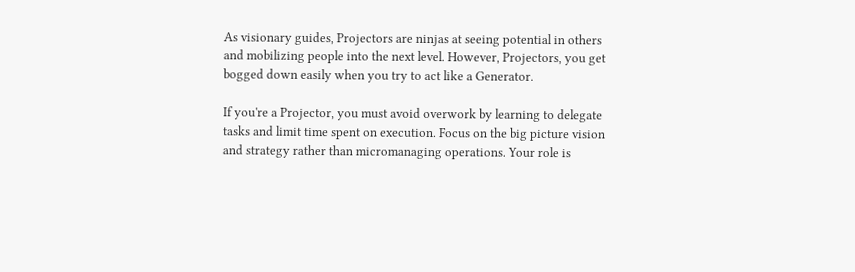As visionary guides, Projectors are ninjas at seeing potential in others and mobilizing people into the next level. However, Projectors, you get bogged down easily when you try to act like a Generator.

If you're a Projector, you must avoid overwork by learning to delegate tasks and limit time spent on execution. Focus on the big picture vision and strategy rather than micromanaging operations. Your role is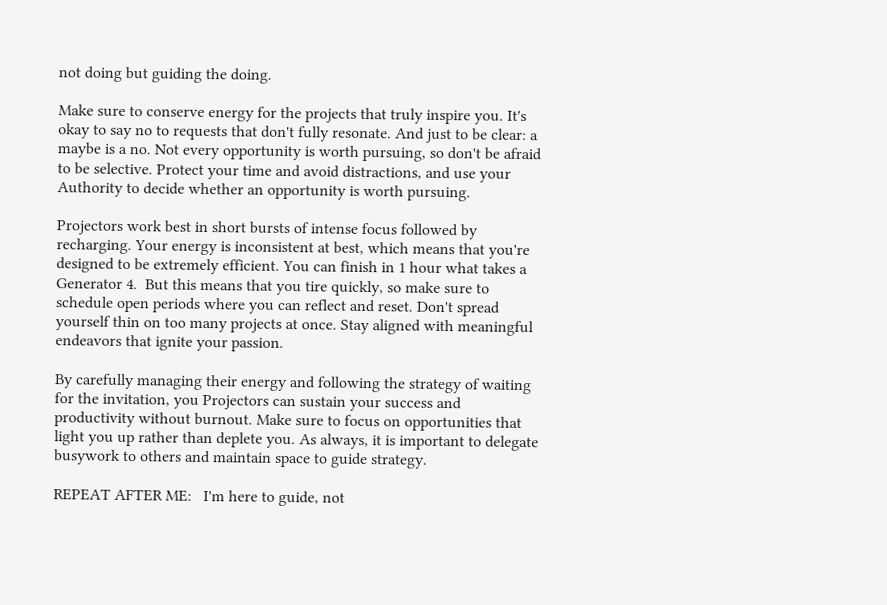not doing but guiding the doing.

Make sure to conserve energy for the projects that truly inspire you. It's okay to say no to requests that don't fully resonate. And just to be clear: a maybe is a no. Not every opportunity is worth pursuing, so don't be afraid to be selective. Protect your time and avoid distractions, and use your Authority to decide whether an opportunity is worth pursuing.

Projectors work best in short bursts of intense focus followed by recharging. Your energy is inconsistent at best, which means that you're designed to be extremely efficient. You can finish in 1 hour what takes a Generator 4.  But this means that you tire quickly, so make sure to schedule open periods where you can reflect and reset. Don't spread yourself thin on too many projects at once. Stay aligned with meaningful endeavors that ignite your passion.

By carefully managing their energy and following the strategy of waiting for the invitation, you Projectors can sustain your success and productivity without burnout. Make sure to focus on opportunities that light you up rather than deplete you. As always, it is important to delegate busywork to others and maintain space to guide strategy.

REPEAT AFTER ME:   I'm here to guide, not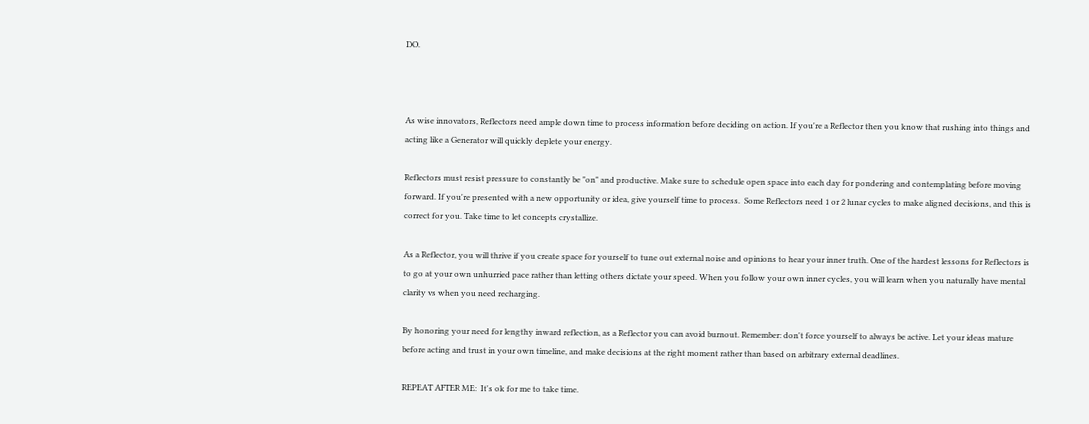DO.



As wise innovators, Reflectors need ample down time to process information before deciding on action. If you're a Reflector then you know that rushing into things and acting like a Generator will quickly deplete your energy.

Reflectors must resist pressure to constantly be "on" and productive. Make sure to schedule open space into each day for pondering and contemplating before moving forward. If you're presented with a new opportunity or idea, give yourself time to process.  Some Reflectors need 1 or 2 lunar cycles to make aligned decisions, and this is correct for you. Take time to let concepts crystallize.

As a Reflector, you will thrive if you create space for yourself to tune out external noise and opinions to hear your inner truth. One of the hardest lessons for Reflectors is to go at your own unhurried pace rather than letting others dictate your speed. When you follow your own inner cycles, you will learn when you naturally have mental clarity vs when you need recharging.

By honoring your need for lengthy inward reflection, as a Reflector you can avoid burnout. Remember: don't force yourself to always be active. Let your ideas mature before acting and trust in your own timeline, and make decisions at the right moment rather than based on arbitrary external deadlines.

REPEAT AFTER ME:  It's ok for me to take time.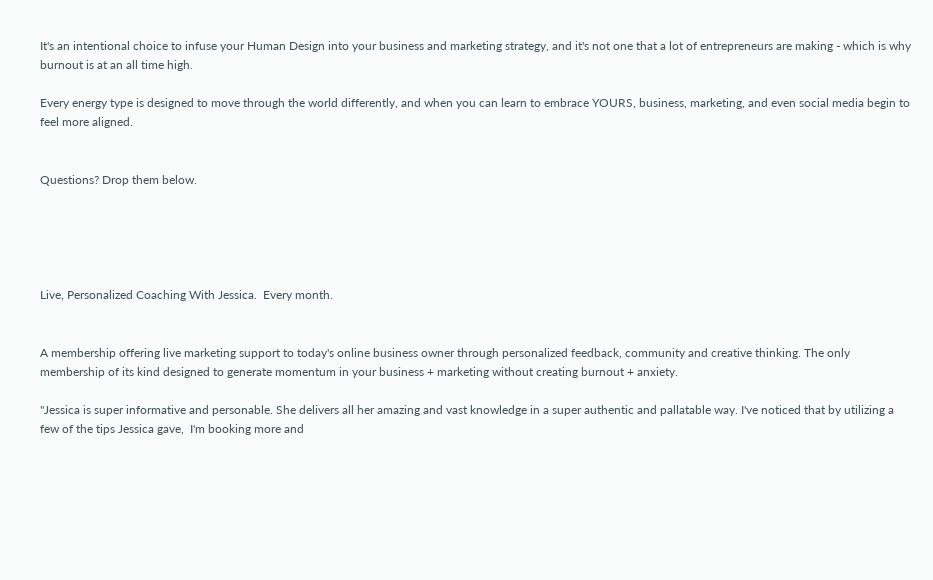It's an intentional choice to infuse your Human Design into your business and marketing strategy, and it's not one that a lot of entrepreneurs are making - which is why burnout is at an all time high.

Every energy type is designed to move through the world differently, and when you can learn to embrace YOURS, business, marketing, and even social media begin to feel more aligned.


Questions? Drop them below.





Live, Personalized Coaching With Jessica.  Every month.


A membership offering live marketing support to today's online business owner through personalized feedback, community and creative thinking. The only membership of its kind designed to generate momentum in your business + marketing without creating burnout + anxiety.

"Jessica is super informative and personable. She delivers all her amazing and vast knowledge in a super authentic and pallatable way. I've noticed that by utilizing a few of the tips Jessica gave,  I'm booking more and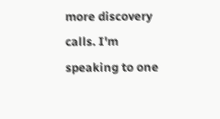more discovery calls. I'm speaking to one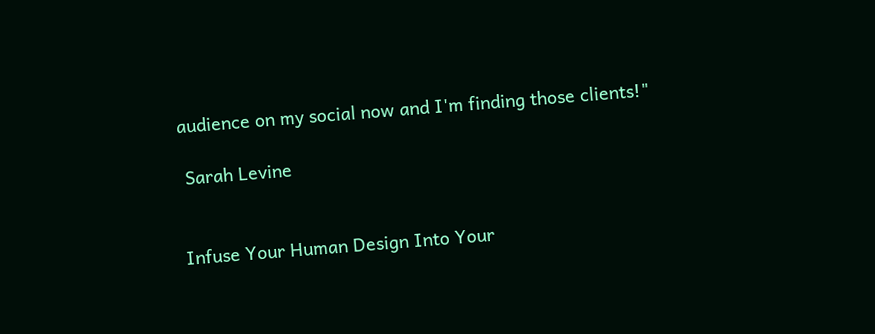audience on my social now and I'm finding those clients!"

 Sarah Levine


Infuse Your Human Design Into Your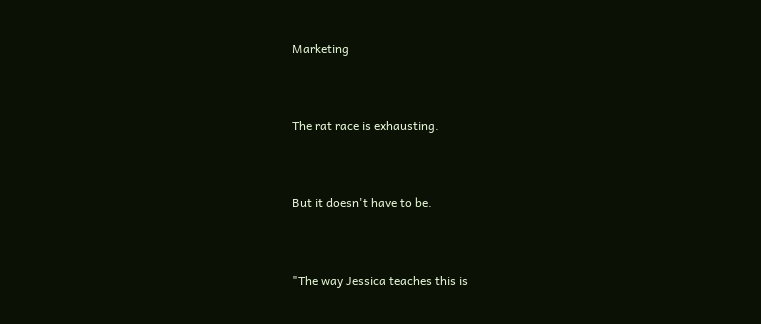Marketing


The rat race is exhausting.


But it doesn't have to be.


"The way Jessica teaches this is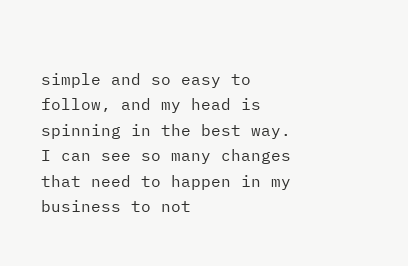simple and so easy to follow, and my head is spinning in the best way.  I can see so many changes that need to happen in my business to not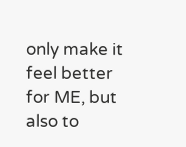only make it feel better for ME, but also to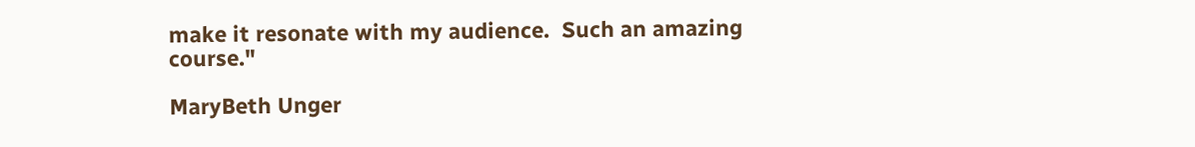make it resonate with my audience.  Such an amazing course."

MaryBeth Unger